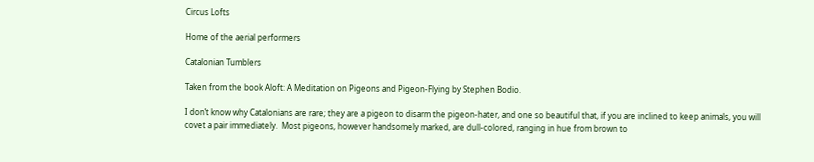Circus Lofts

Home of the aerial performers

Catalonian Tumblers

Taken from the book Aloft: A Meditation on Pigeons and Pigeon-Flying by Stephen Bodio.

I don’t know why Catalonians are rare; they are a pigeon to disarm the pigeon-hater, and one so beautiful that, if you are inclined to keep animals, you will covet a pair immediately.  Most pigeons, however handsomely marked, are dull-colored, ranging in hue from brown to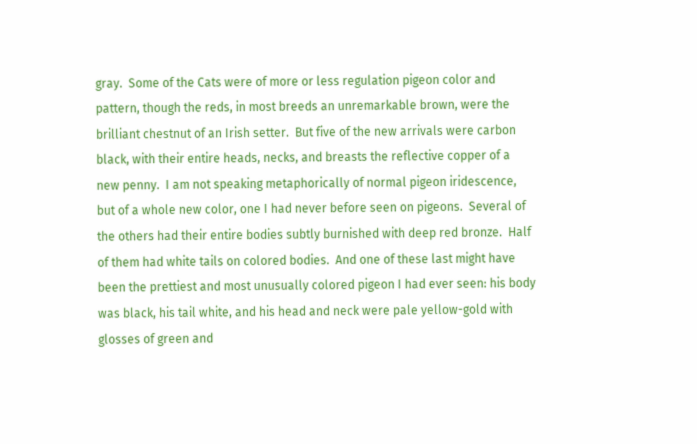gray.  Some of the Cats were of more or less regulation pigeon color and pattern, though the reds, in most breeds an unremarkable brown, were the brilliant chestnut of an Irish setter.  But five of the new arrivals were carbon black, with their entire heads, necks, and breasts the reflective copper of a new penny.  I am not speaking metaphorically of normal pigeon iridescence, but of a whole new color, one I had never before seen on pigeons.  Several of the others had their entire bodies subtly burnished with deep red bronze.  Half of them had white tails on colored bodies.  And one of these last might have been the prettiest and most unusually colored pigeon I had ever seen: his body was black, his tail white, and his head and neck were pale yellow-gold with glosses of green and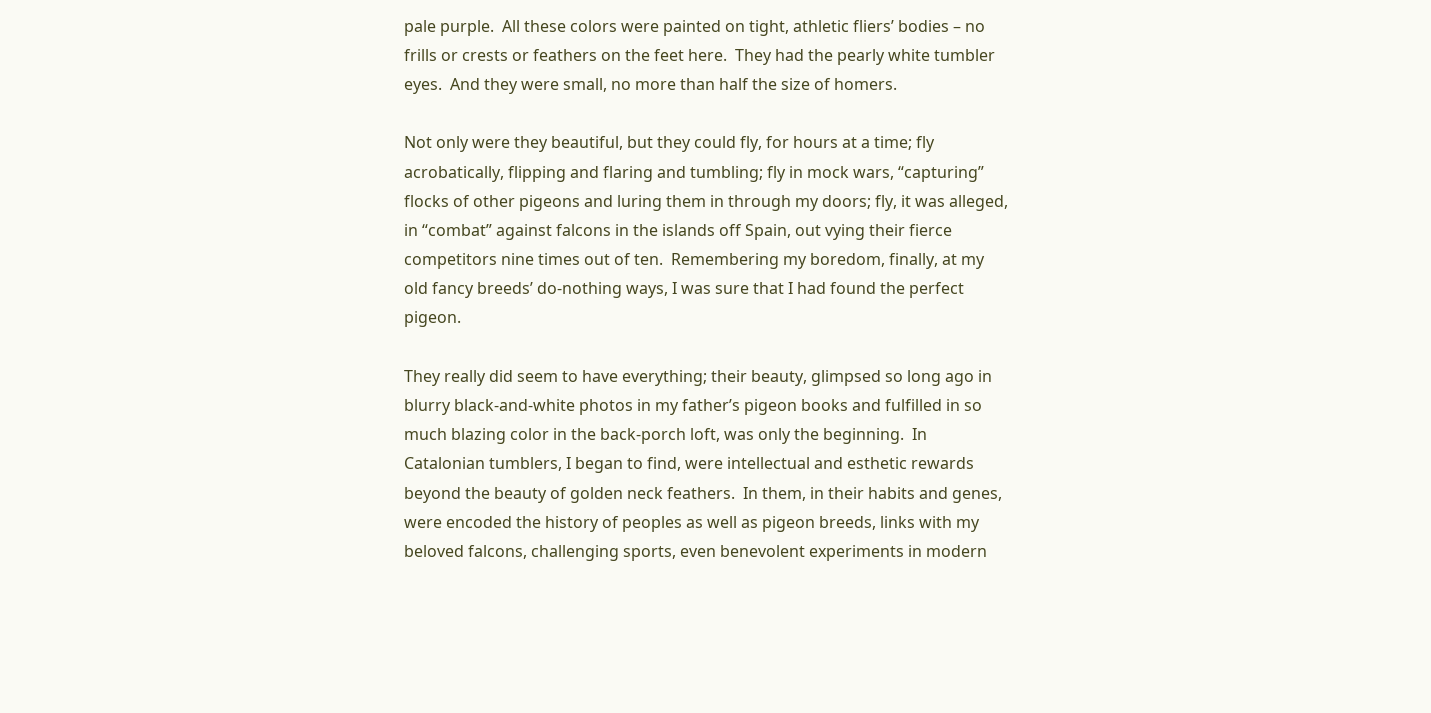pale purple.  All these colors were painted on tight, athletic fliers’ bodies – no frills or crests or feathers on the feet here.  They had the pearly white tumbler eyes.  And they were small, no more than half the size of homers.

Not only were they beautiful, but they could fly, for hours at a time; fly acrobatically, flipping and flaring and tumbling; fly in mock wars, “capturing” flocks of other pigeons and luring them in through my doors; fly, it was alleged, in “combat” against falcons in the islands off Spain, out vying their fierce competitors nine times out of ten.  Remembering my boredom, finally, at my old fancy breeds’ do-nothing ways, I was sure that I had found the perfect pigeon.

They really did seem to have everything; their beauty, glimpsed so long ago in blurry black-and-white photos in my father’s pigeon books and fulfilled in so much blazing color in the back-porch loft, was only the beginning.  In Catalonian tumblers, I began to find, were intellectual and esthetic rewards beyond the beauty of golden neck feathers.  In them, in their habits and genes, were encoded the history of peoples as well as pigeon breeds, links with my beloved falcons, challenging sports, even benevolent experiments in modern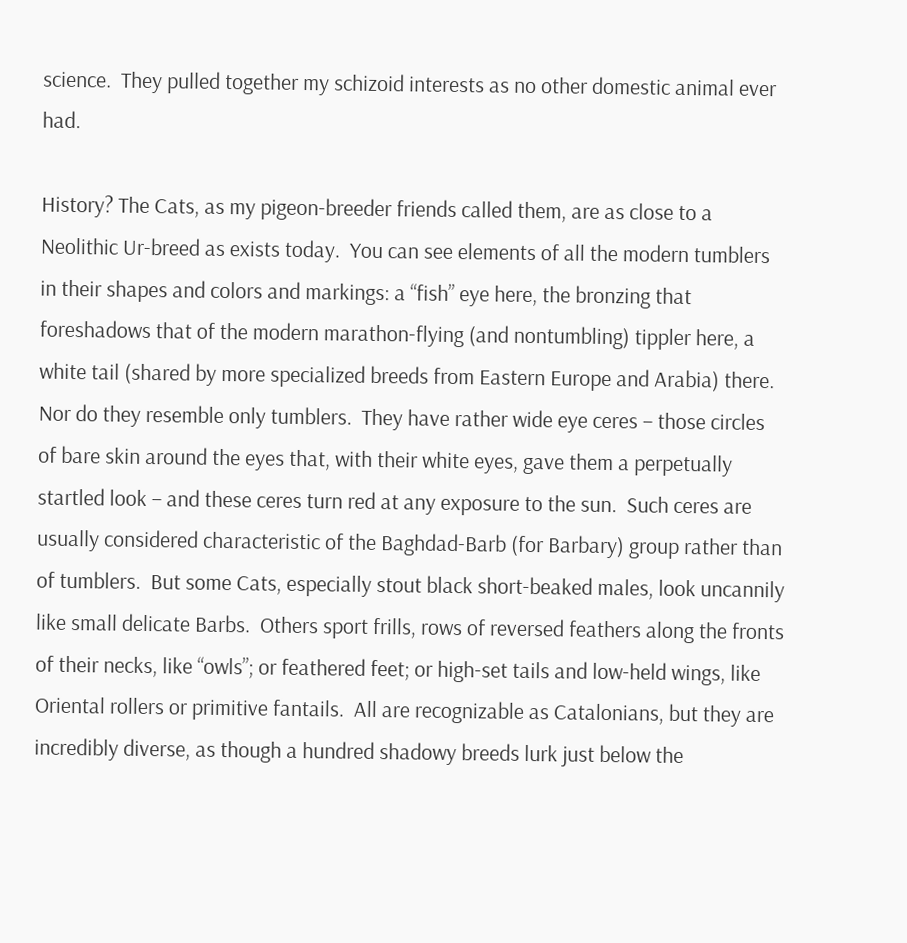science.  They pulled together my schizoid interests as no other domestic animal ever had.

History? The Cats, as my pigeon-breeder friends called them, are as close to a Neolithic Ur-breed as exists today.  You can see elements of all the modern tumblers in their shapes and colors and markings: a “fish” eye here, the bronzing that foreshadows that of the modern marathon-flying (and nontumbling) tippler here, a white tail (shared by more specialized breeds from Eastern Europe and Arabia) there.  Nor do they resemble only tumblers.  They have rather wide eye ceres – those circles of bare skin around the eyes that, with their white eyes, gave them a perpetually startled look – and these ceres turn red at any exposure to the sun.  Such ceres are usually considered characteristic of the Baghdad-Barb (for Barbary) group rather than of tumblers.  But some Cats, especially stout black short-beaked males, look uncannily like small delicate Barbs.  Others sport frills, rows of reversed feathers along the fronts of their necks, like “owls”; or feathered feet; or high-set tails and low-held wings, like Oriental rollers or primitive fantails.  All are recognizable as Catalonians, but they are incredibly diverse, as though a hundred shadowy breeds lurk just below the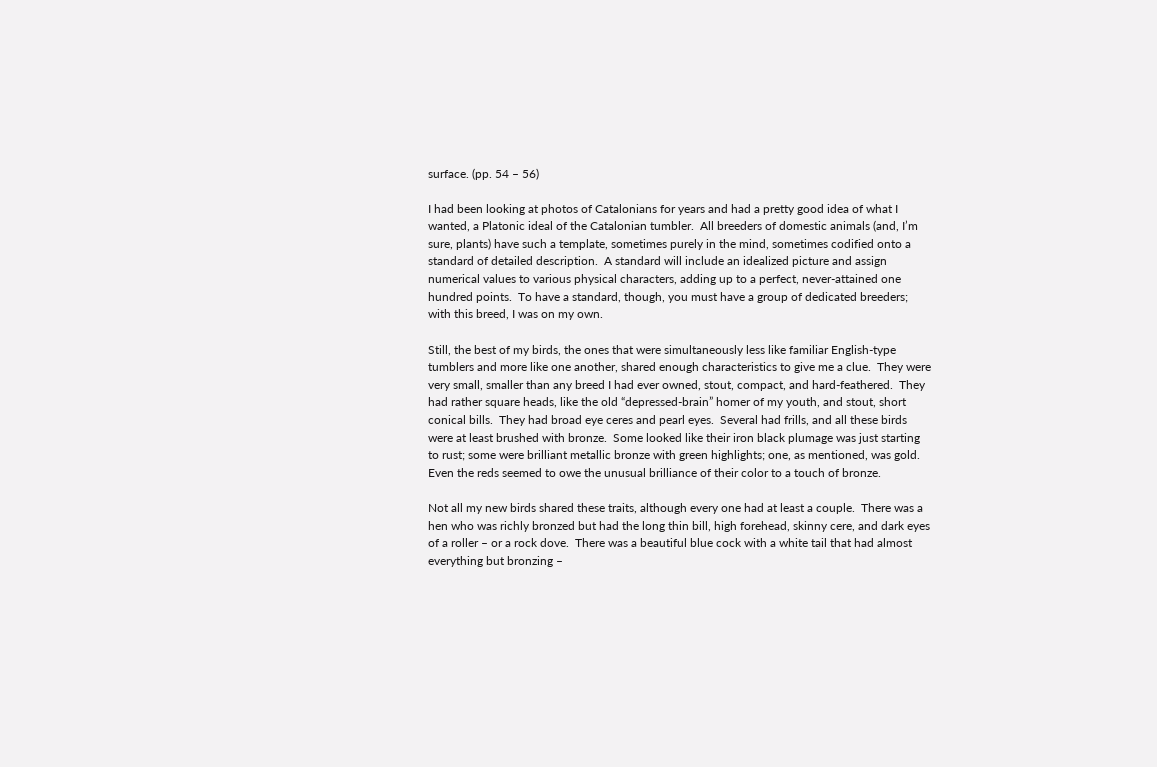surface. (pp. 54 – 56)

I had been looking at photos of Catalonians for years and had a pretty good idea of what I wanted, a Platonic ideal of the Catalonian tumbler.  All breeders of domestic animals (and, I’m sure, plants) have such a template, sometimes purely in the mind, sometimes codified onto a standard of detailed description.  A standard will include an idealized picture and assign numerical values to various physical characters, adding up to a perfect, never-attained one hundred points.  To have a standard, though, you must have a group of dedicated breeders; with this breed, I was on my own.

Still, the best of my birds, the ones that were simultaneously less like familiar English-type tumblers and more like one another, shared enough characteristics to give me a clue.  They were very small, smaller than any breed I had ever owned, stout, compact, and hard-feathered.  They had rather square heads, like the old “depressed-brain” homer of my youth, and stout, short conical bills.  They had broad eye ceres and pearl eyes.  Several had frills, and all these birds were at least brushed with bronze.  Some looked like their iron black plumage was just starting to rust; some were brilliant metallic bronze with green highlights; one, as mentioned, was gold.  Even the reds seemed to owe the unusual brilliance of their color to a touch of bronze.

Not all my new birds shared these traits, although every one had at least a couple.  There was a hen who was richly bronzed but had the long thin bill, high forehead, skinny cere, and dark eyes of a roller – or a rock dove.  There was a beautiful blue cock with a white tail that had almost everything but bronzing –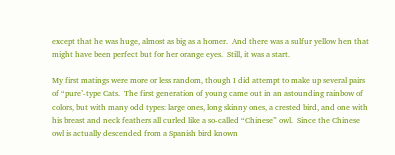except that he was huge, almost as big as a homer.  And there was a sulfur yellow hen that might have been perfect but for her orange eyes.  Still, it was a start.

My first matings were more or less random, though I did attempt to make up several pairs of “pure’-type Cats.  The first generation of young came out in an astounding rainbow of colors, but with many odd types: large ones, long skinny ones, a crested bird, and one with his breast and neck feathers all curled like a so-called “Chinese” owl.  Since the Chinese owl is actually descended from a Spanish bird known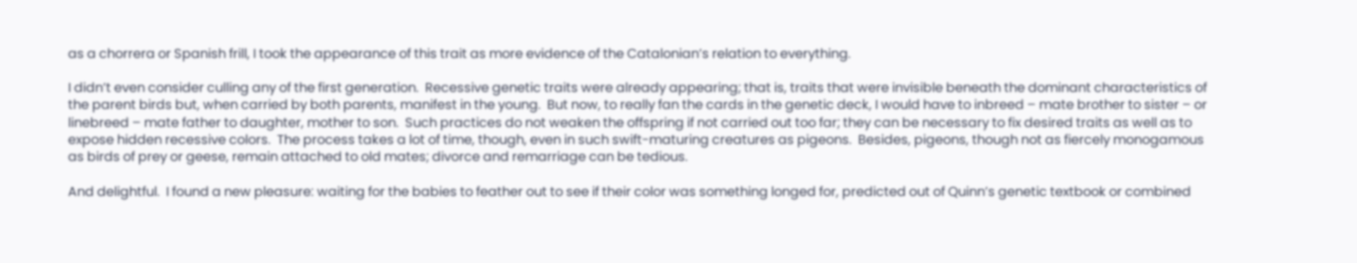as a chorrera or Spanish frill, I took the appearance of this trait as more evidence of the Catalonian’s relation to everything.

I didn’t even consider culling any of the first generation.  Recessive genetic traits were already appearing; that is, traits that were invisible beneath the dominant characteristics of the parent birds but, when carried by both parents, manifest in the young.  But now, to really fan the cards in the genetic deck, I would have to inbreed – mate brother to sister – or linebreed – mate father to daughter, mother to son.  Such practices do not weaken the offspring if not carried out too far; they can be necessary to fix desired traits as well as to expose hidden recessive colors.  The process takes a lot of time, though, even in such swift-maturing creatures as pigeons.  Besides, pigeons, though not as fiercely monogamous as birds of prey or geese, remain attached to old mates; divorce and remarriage can be tedious.

And delightful.  I found a new pleasure: waiting for the babies to feather out to see if their color was something longed for, predicted out of Quinn’s genetic textbook or combined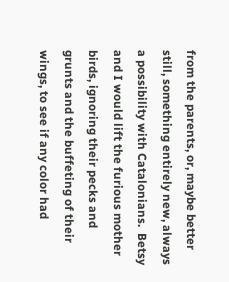from the parents, or, maybe better still, something entirely new, always a possibility with Catalonians.  Betsy and I would lift the furious mother birds, ignoring their pecks and grunts and the buffeting of their wings, to see if any color had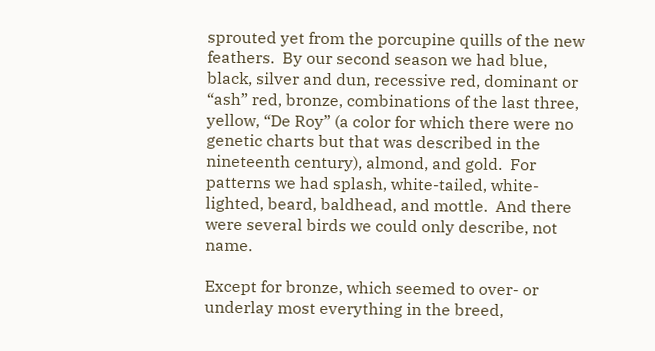sprouted yet from the porcupine quills of the new feathers.  By our second season we had blue, black, silver and dun, recessive red, dominant or “ash” red, bronze, combinations of the last three, yellow, “De Roy” (a color for which there were no genetic charts but that was described in the nineteenth century), almond, and gold.  For patterns we had splash, white-tailed, white-lighted, beard, baldhead, and mottle.  And there were several birds we could only describe, not name.

Except for bronze, which seemed to over- or underlay most everything in the breed,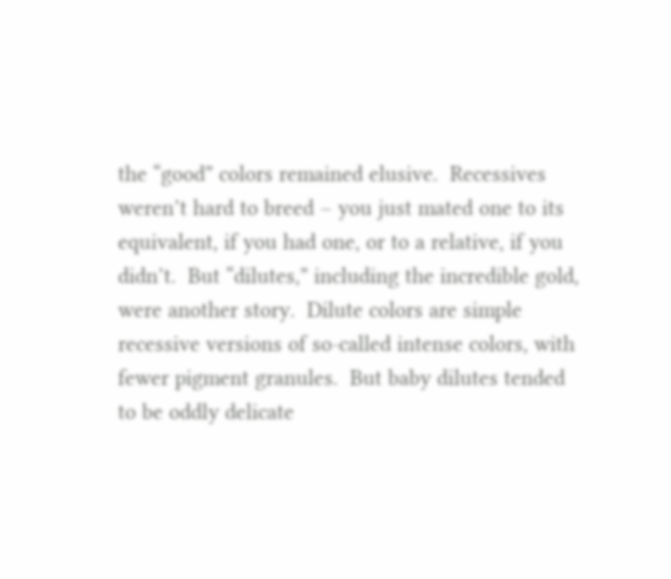the “good” colors remained elusive.  Recessives weren’t hard to breed – you just mated one to its equivalent, if you had one, or to a relative, if you didn’t.  But “dilutes,” including the incredible gold, were another story.  Dilute colors are simple recessive versions of so-called intense colors, with fewer pigment granules.  But baby dilutes tended to be oddly delicate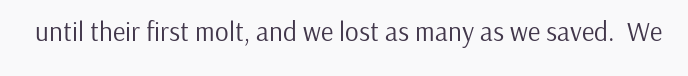until their first molt, and we lost as many as we saved.  We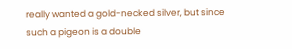really wanted a gold-necked silver, but since such a pigeon is a double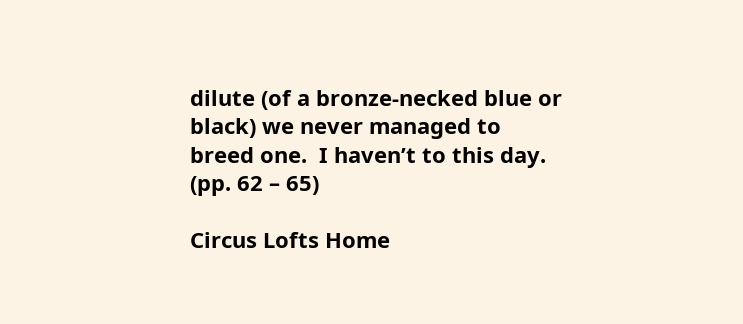dilute (of a bronze-necked blue or black) we never managed to breed one.  I haven’t to this day.  (pp. 62 – 65)

Circus Lofts Home